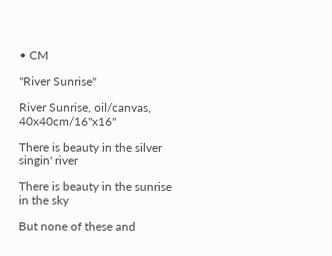• CM

"River Sunrise"

River Sunrise, oil/canvas, 40x40cm/16''x16''

There is beauty in the silver singin' river

There is beauty in the sunrise in the sky

But none of these and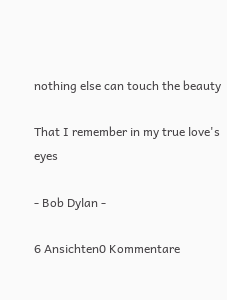nothing else can touch the beauty

That I remember in my true love's eyes

- Bob Dylan -

6 Ansichten0 Kommentare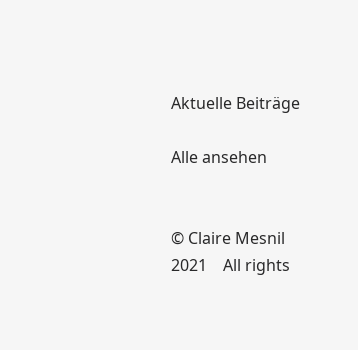Aktuelle Beiträge

Alle ansehen


© Claire Mesnil 2021    All rights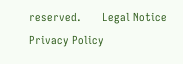reserved.       Legal Notice      Privacy Policy